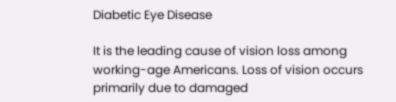Diabetic Eye Disease

It is the leading cause of vision loss among working-age Americans. Loss of vision occurs primarily due to damaged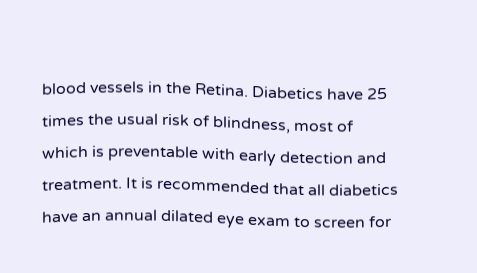blood vessels in the Retina. Diabetics have 25 times the usual risk of blindness, most of which is preventable with early detection and treatment. It is recommended that all diabetics have an annual dilated eye exam to screen for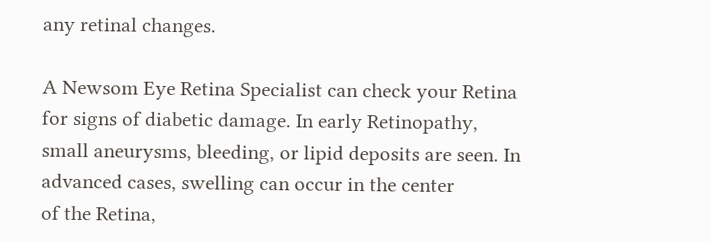any retinal changes.

A Newsom Eye Retina Specialist can check your Retina for signs of diabetic damage. In early Retinopathy,
small aneurysms, bleeding, or lipid deposits are seen. In advanced cases, swelling can occur in the center
of the Retina,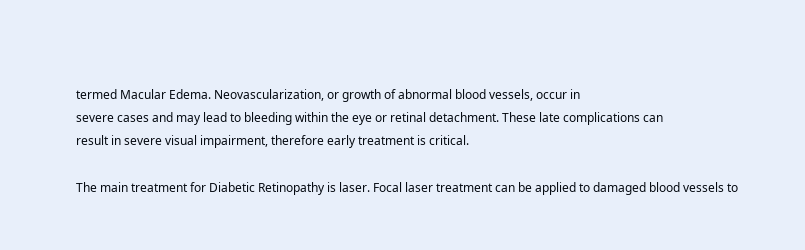termed Macular Edema. Neovascularization, or growth of abnormal blood vessels, occur in
severe cases and may lead to bleeding within the eye or retinal detachment. These late complications can
result in severe visual impairment, therefore early treatment is critical.

The main treatment for Diabetic Retinopathy is laser. Focal laser treatment can be applied to damaged blood vessels to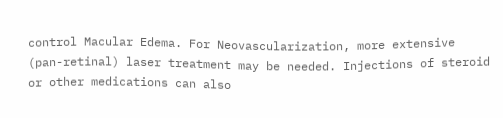control Macular Edema. For Neovascularization, more extensive (pan-retinal) laser treatment may be needed. Injections of steroid or other medications can also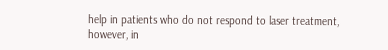help in patients who do not respond to laser treatment, however, in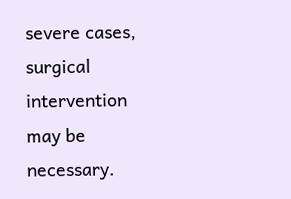severe cases, surgical intervention may be necessary.